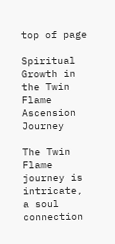top of page

Spiritual Growth in the Twin Flame Ascension Journey

The Twin Flame journey is intricate, a soul connection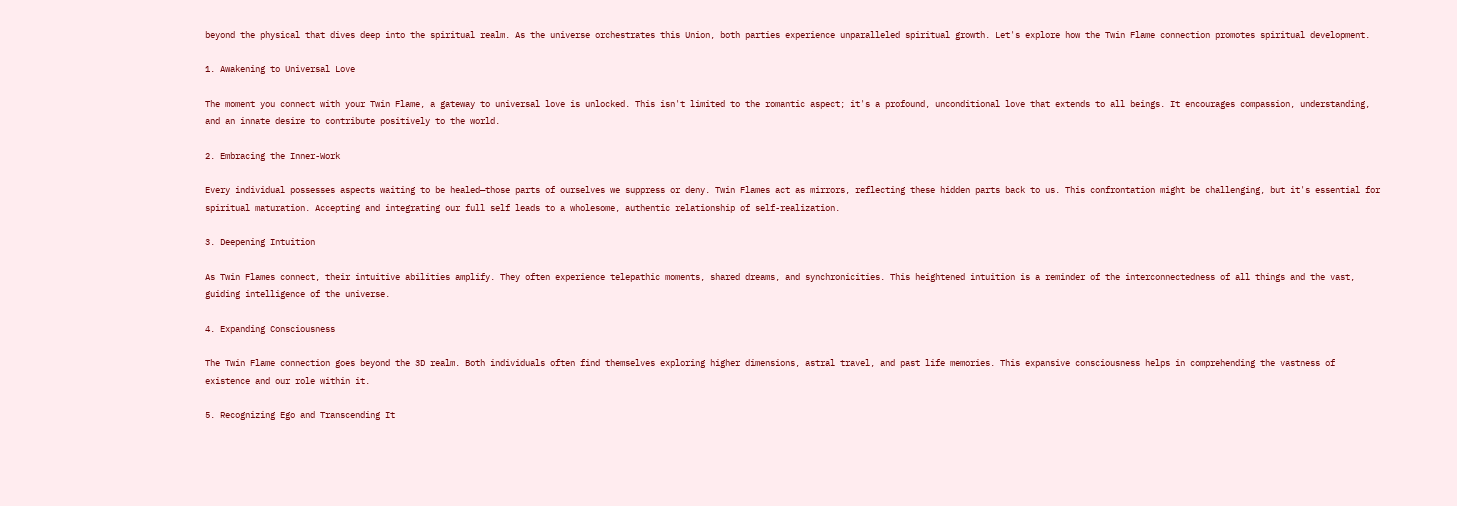beyond the physical that dives deep into the spiritual realm. As the universe orchestrates this Union, both parties experience unparalleled spiritual growth. Let's explore how the Twin Flame connection promotes spiritual development.

1. Awakening to Universal Love

The moment you connect with your Twin Flame, a gateway to universal love is unlocked. This isn't limited to the romantic aspect; it's a profound, unconditional love that extends to all beings. It encourages compassion, understanding, and an innate desire to contribute positively to the world.

2. Embracing the Inner-Work

Every individual possesses aspects waiting to be healed—those parts of ourselves we suppress or deny. Twin Flames act as mirrors, reflecting these hidden parts back to us. This confrontation might be challenging, but it's essential for spiritual maturation. Accepting and integrating our full self leads to a wholesome, authentic relationship of self-realization.

3. Deepening Intuition

As Twin Flames connect, their intuitive abilities amplify. They often experience telepathic moments, shared dreams, and synchronicities. This heightened intuition is a reminder of the interconnectedness of all things and the vast, guiding intelligence of the universe.

4. Expanding Consciousness

The Twin Flame connection goes beyond the 3D realm. Both individuals often find themselves exploring higher dimensions, astral travel, and past life memories. This expansive consciousness helps in comprehending the vastness of existence and our role within it.

5. Recognizing Ego and Transcending It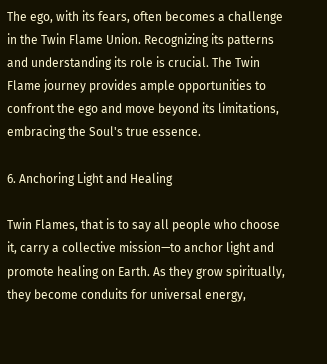The ego, with its fears, often becomes a challenge in the Twin Flame Union. Recognizing its patterns and understanding its role is crucial. The Twin Flame journey provides ample opportunities to confront the ego and move beyond its limitations, embracing the Soul's true essence.

6. Anchoring Light and Healing

Twin Flames, that is to say all people who choose it, carry a collective mission—to anchor light and promote healing on Earth. As they grow spiritually, they become conduits for universal energy,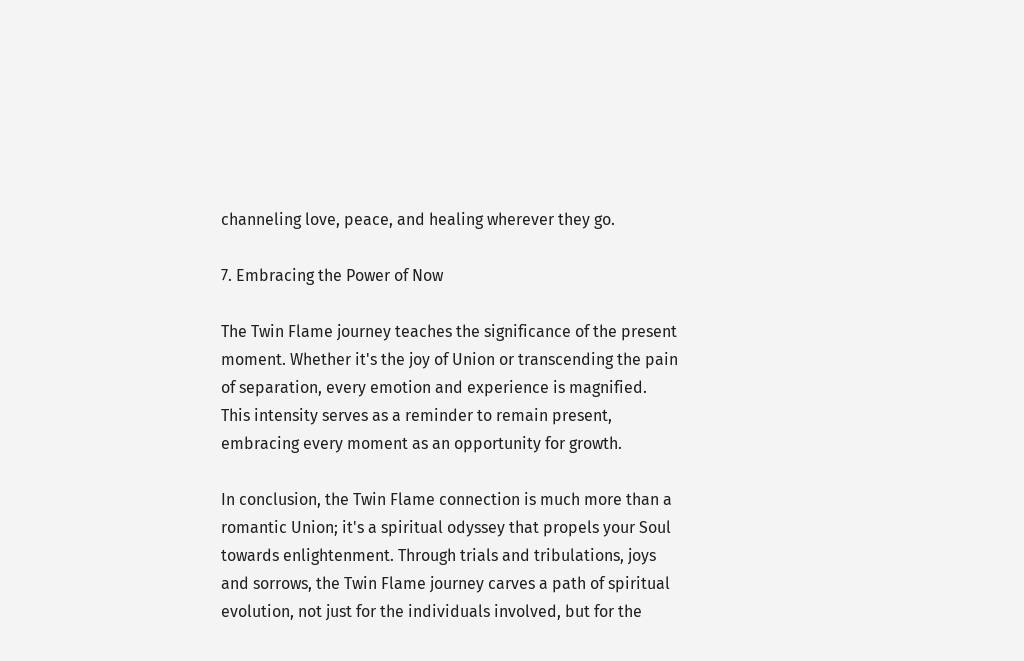channeling love, peace, and healing wherever they go.

7. Embracing the Power of Now

The Twin Flame journey teaches the significance of the present moment. Whether it's the joy of Union or transcending the pain of separation, every emotion and experience is magnified. This intensity serves as a reminder to remain present, embracing every moment as an opportunity for growth.

In conclusion, the Twin Flame connection is much more than a romantic Union; it's a spiritual odyssey that propels your Soul towards enlightenment. Through trials and tribulations, joys and sorrows, the Twin Flame journey carves a path of spiritual evolution, not just for the individuals involved, but for the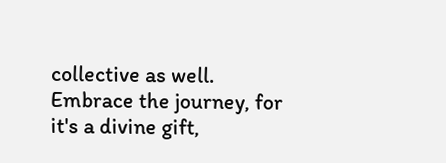collective as well. Embrace the journey, for it's a divine gift,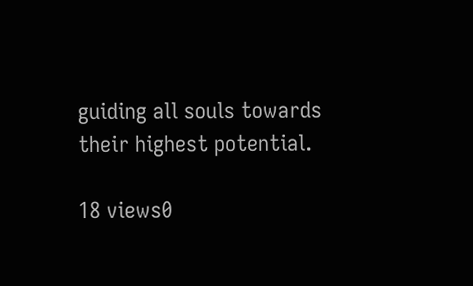guiding all souls towards their highest potential.

18 views0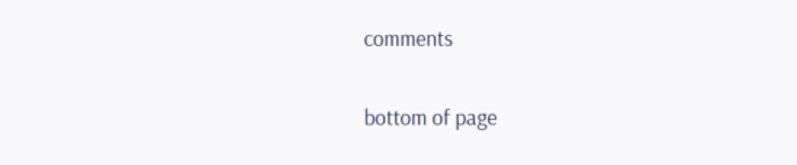comments


bottom of page